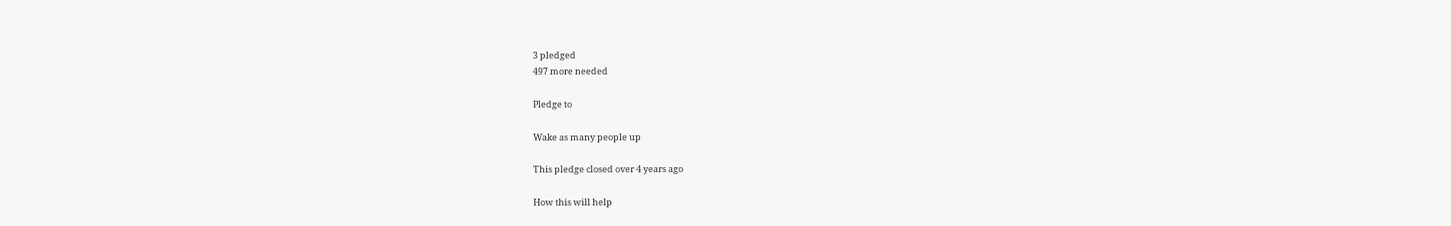3 pledged
497 more needed

Pledge to

Wake as many people up

This pledge closed over 4 years ago

How this will help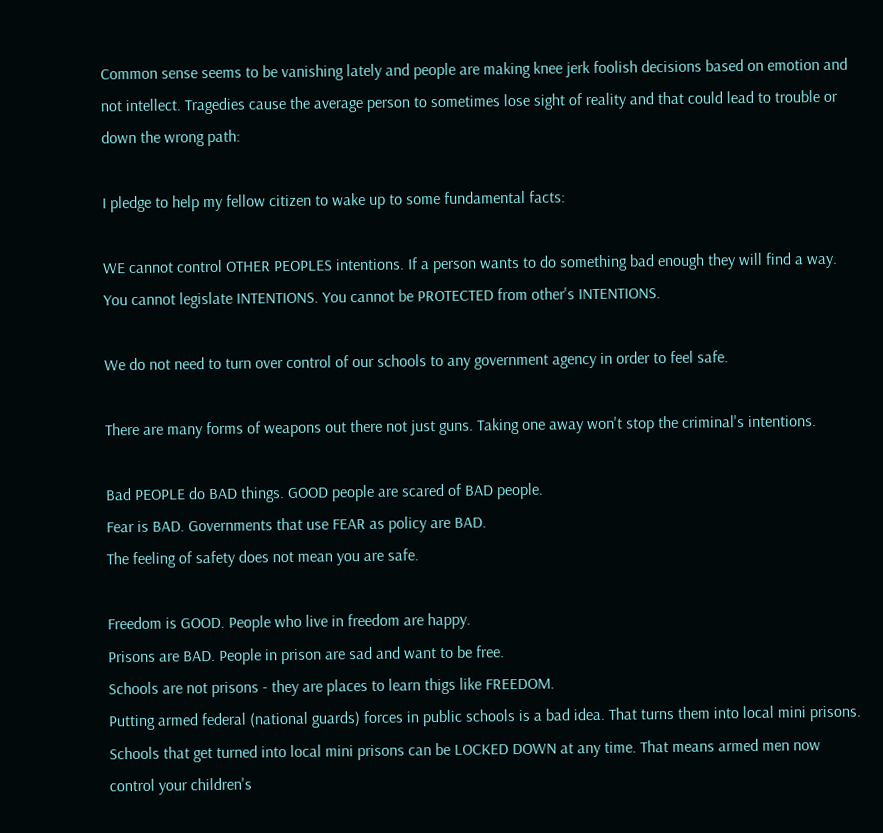Common sense seems to be vanishing lately and people are making knee jerk foolish decisions based on emotion and not intellect. Tragedies cause the average person to sometimes lose sight of reality and that could lead to trouble or down the wrong path:

I pledge to help my fellow citizen to wake up to some fundamental facts:

WE cannot control OTHER PEOPLES intentions. If a person wants to do something bad enough they will find a way. You cannot legislate INTENTIONS. You cannot be PROTECTED from other's INTENTIONS.

We do not need to turn over control of our schools to any government agency in order to feel safe.

There are many forms of weapons out there not just guns. Taking one away won't stop the criminal's intentions.

Bad PEOPLE do BAD things. GOOD people are scared of BAD people.
Fear is BAD. Governments that use FEAR as policy are BAD.
The feeling of safety does not mean you are safe.

Freedom is GOOD. People who live in freedom are happy.
Prisons are BAD. People in prison are sad and want to be free.
Schools are not prisons - they are places to learn thigs like FREEDOM.
Putting armed federal (national guards) forces in public schools is a bad idea. That turns them into local mini prisons. Schools that get turned into local mini prisons can be LOCKED DOWN at any time. That means armed men now control your children's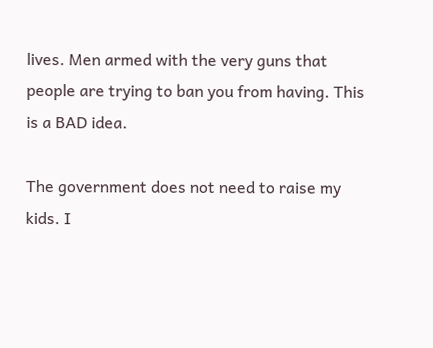lives. Men armed with the very guns that people are trying to ban you from having. This is a BAD idea.

The government does not need to raise my kids. I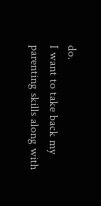do.
I want to take back my parenting skills along with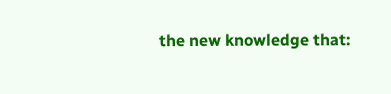the new knowledge that: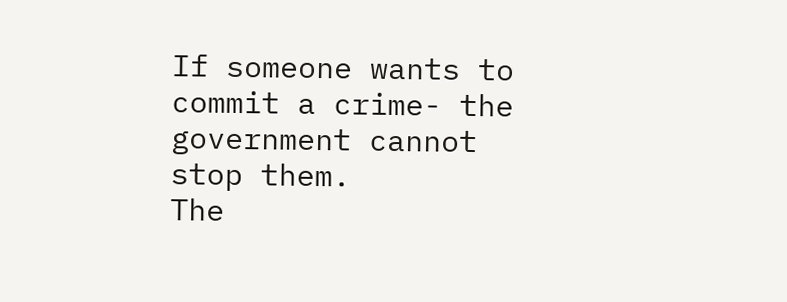If someone wants to commit a crime- the government cannot stop them.
The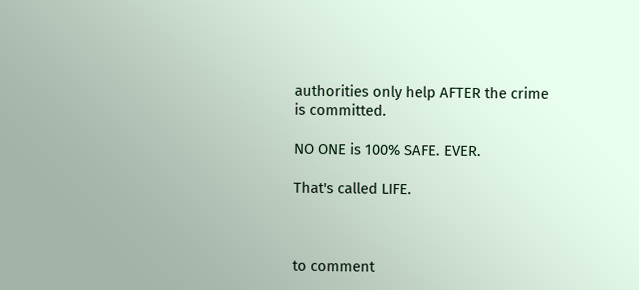authorities only help AFTER the crime is committed.

NO ONE is 100% SAFE. EVER.

That's called LIFE.



to comment